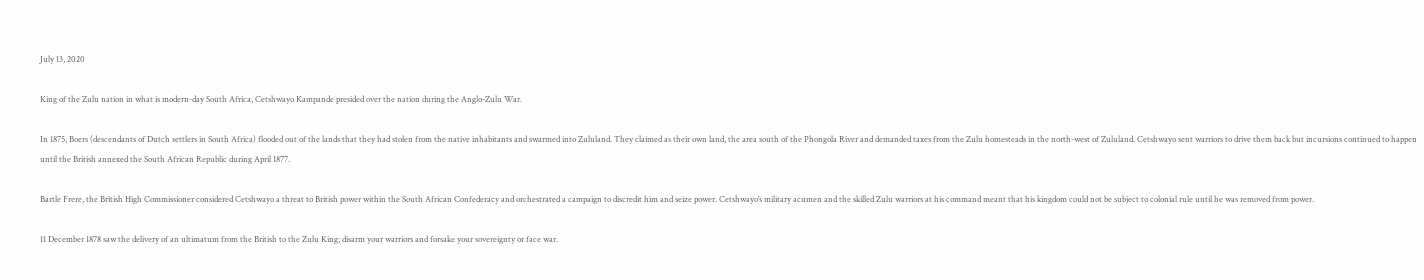July 13, 2020

King of the Zulu nation in what is modern-day South Africa, Cetshwayo Kampande presided over the nation during the Anglo-Zulu War.

In 1875, Boers (descendants of Dutch settlers in South Africa) flooded out of the lands that they had stolen from the native inhabitants and swarmed into Zululand. They claimed as their own land, the area south of the Phongola River and demanded taxes from the Zulu homesteads in the north-west of Zululand. Cetshwayo sent warriors to drive them back but incursions continued to happen until the British annexed the South African Republic during April 1877.

Bartle Frere, the British High Commissioner considered Cetshwayo a threat to British power within the South African Confederacy and orchestrated a campaign to discredit him and seize power. Cetshwayo’s military acumen and the skilled Zulu warriors at his command meant that his kingdom could not be subject to colonial rule until he was removed from power.

11 December 1878 saw the delivery of an ultimatum from the British to the Zulu King; disarm your warriors and forsake your sovereignty or face war.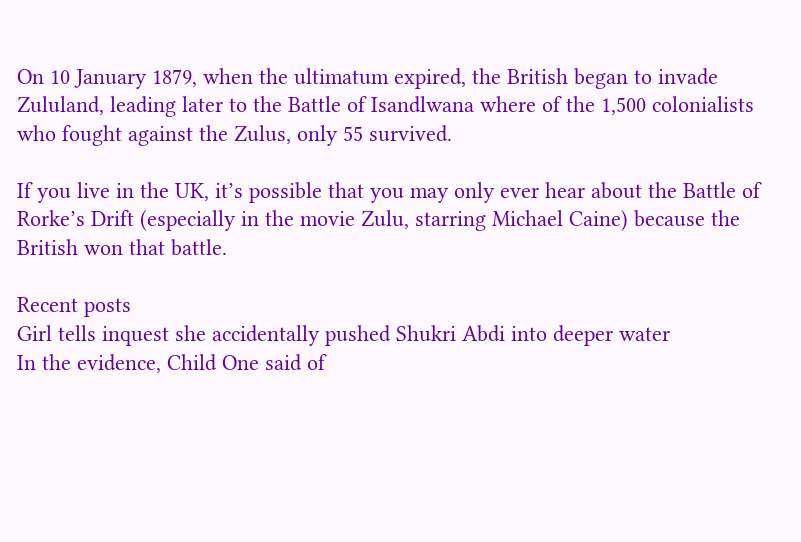On 10 January 1879, when the ultimatum expired, the British began to invade Zululand, leading later to the Battle of Isandlwana where of the 1,500 colonialists who fought against the Zulus, only 55 survived.

If you live in the UK, it’s possible that you may only ever hear about the Battle of Rorke’s Drift (especially in the movie Zulu, starring Michael Caine) because the British won that battle.

Recent posts
Girl tells inquest she accidentally pushed Shukri Abdi into deeper water
In the evidence, Child One said of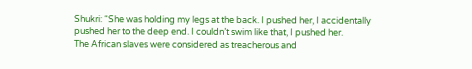Shukri: “She was holding my legs at the back. I pushed her, I accidentally pushed her to the deep end. I couldn’t swim like that, I pushed her.
The African slaves were considered as treacherous and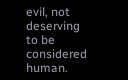evil, not deserving to be considered human.